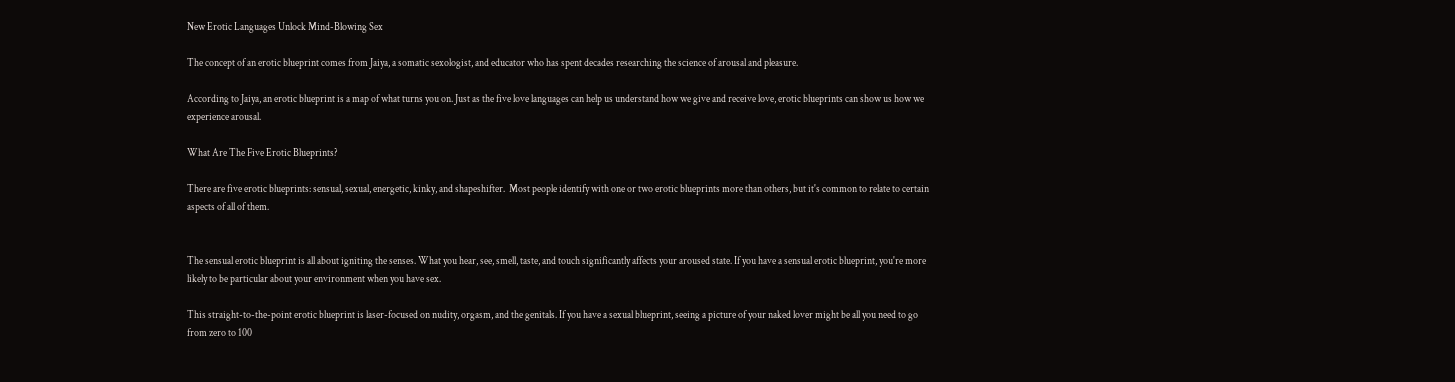New Erotic Languages Unlock Mind-Blowing Sex

The concept of an erotic blueprint comes from Jaiya, a somatic sexologist, and educator who has spent decades researching the science of arousal and pleasure.

According to Jaiya, an erotic blueprint is a map of what turns you on. Just as the five love languages can help us understand how we give and receive love, erotic blueprints can show us how we experience arousal.

What Are The Five Erotic Blueprints?

There are five erotic blueprints: sensual, sexual, energetic, kinky, and shapeshifter.  Most people identify with one or two erotic blueprints more than others, but it's common to relate to certain aspects of all of them.


The sensual erotic blueprint is all about igniting the senses. What you hear, see, smell, taste, and touch significantly affects your aroused state. If you have a sensual erotic blueprint, you're more likely to be particular about your environment when you have sex.

This straight-to-the-point erotic blueprint is laser-focused on nudity, orgasm, and the genitals. If you have a sexual blueprint, seeing a picture of your naked lover might be all you need to go from zero to 100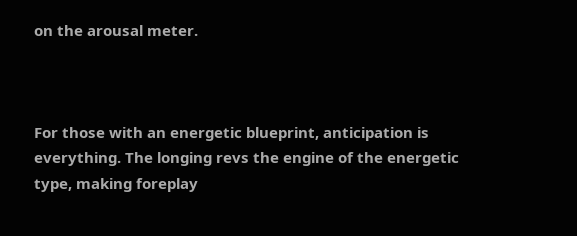on the arousal meter.



For those with an energetic blueprint, anticipation is everything. The longing revs the engine of the energetic type, making foreplay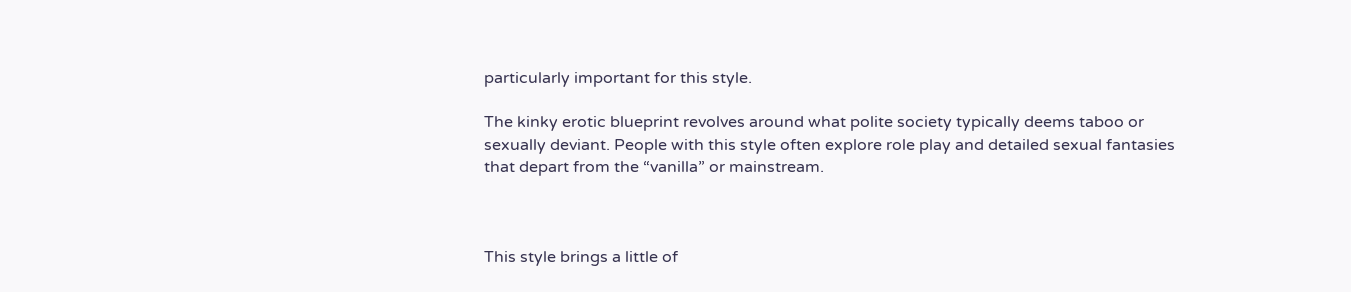particularly important for this style.

The kinky erotic blueprint revolves around what polite society typically deems taboo or sexually deviant. People with this style often explore role play and detailed sexual fantasies that depart from the “vanilla” or mainstream.



This style brings a little of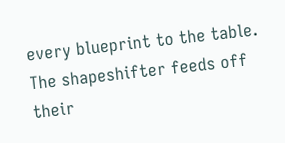every blueprint to the table. The shapeshifter feeds off their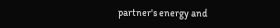partner's energy and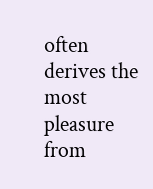often derives the most pleasure from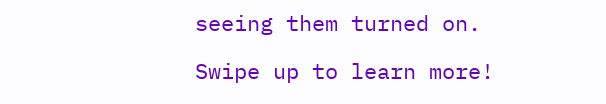seeing them turned on.

Swipe up to learn more!